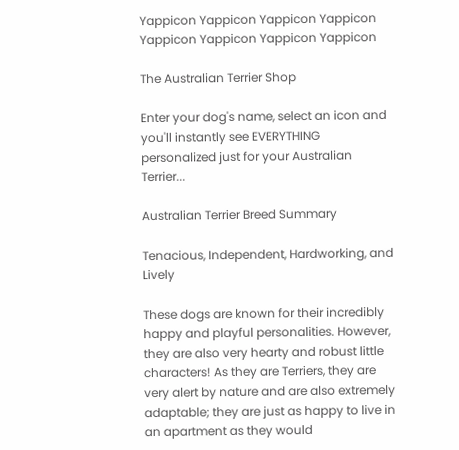Yappicon Yappicon Yappicon Yappicon Yappicon Yappicon Yappicon Yappicon

The Australian Terrier Shop

Enter your dog's name, select an icon and you'll instantly see EVERYTHING personalized just for your Australian Terrier...

Australian Terrier Breed Summary

Tenacious, Independent, Hardworking, and Lively

These dogs are known for their incredibly happy and playful personalities. However, they are also very hearty and robust little characters! As they are Terriers, they are very alert by nature and are also extremely adaptable; they are just as happy to live in an apartment as they would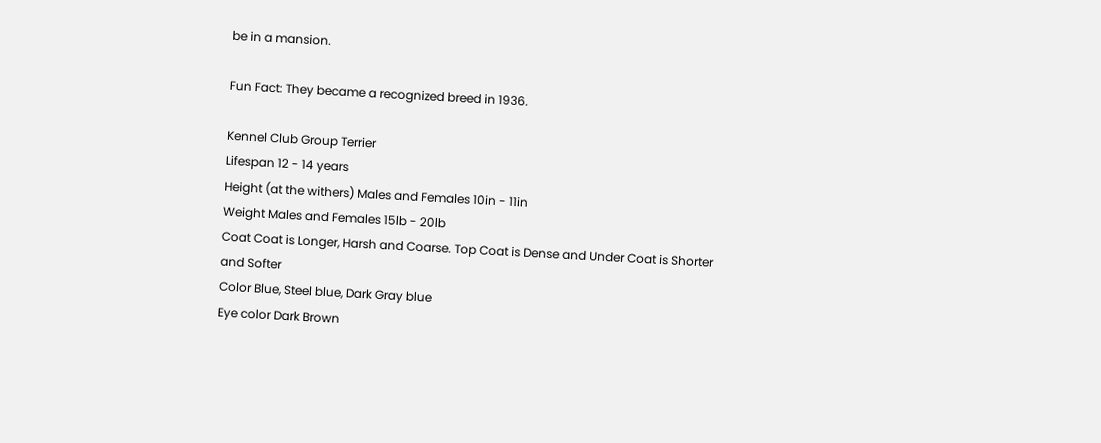be in a mansion.

Fun Fact: They became a recognized breed in 1936.

Kennel Club Group Terrier
Lifespan 12 - 14 years
Height (at the withers) Males and Females 10in - 11in
Weight Males and Females 15lb - 20lb
Coat Coat is Longer, Harsh and Coarse. Top Coat is Dense and Under Coat is Shorter and Softer
Color Blue, Steel blue, Dark Gray blue
Eye color Dark Brown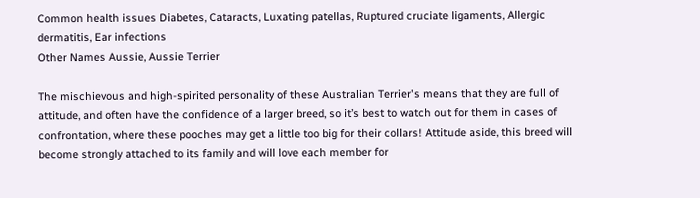Common health issues Diabetes, Cataracts, Luxating patellas, Ruptured cruciate ligaments, Allergic dermatitis, Ear infections
Other Names Aussie, Aussie Terrier

The mischievous and high-spirited personality of these Australian Terrier's means that they are full of attitude, and often have the confidence of a larger breed, so it’s best to watch out for them in cases of confrontation, where these pooches may get a little too big for their collars! Attitude aside, this breed will become strongly attached to its family and will love each member for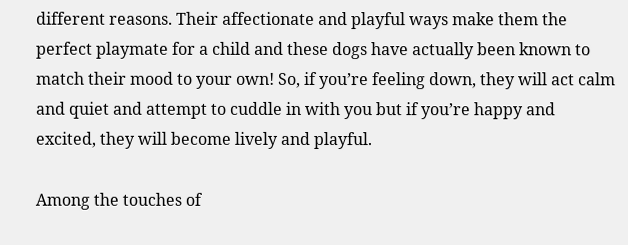different reasons. Their affectionate and playful ways make them the perfect playmate for a child and these dogs have actually been known to match their mood to your own! So, if you’re feeling down, they will act calm and quiet and attempt to cuddle in with you but if you’re happy and excited, they will become lively and playful.

Among the touches of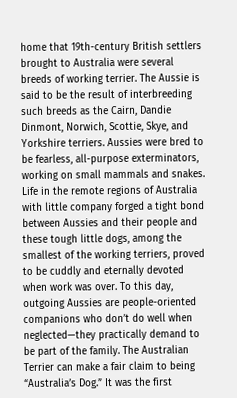home that 19th-century British settlers brought to Australia were several breeds of working terrier. The Aussie is said to be the result of interbreeding such breeds as the Cairn, Dandie Dinmont, Norwich, Scottie, Skye, and Yorkshire terriers. Aussies were bred to be fearless, all-purpose exterminators, working on small mammals and snakes. Life in the remote regions of Australia with little company forged a tight bond between Aussies and their people and these tough little dogs, among the smallest of the working terriers, proved to be cuddly and eternally devoted when work was over. To this day, outgoing Aussies are people-oriented companions who don’t do well when neglected—they practically demand to be part of the family. The Australian Terrier can make a fair claim to being “Australia’s Dog.” It was the first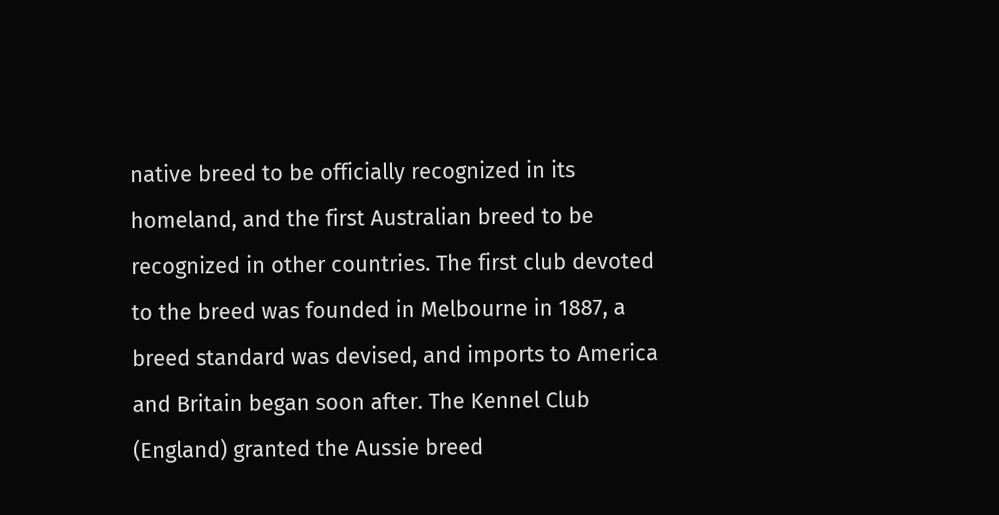native breed to be officially recognized in its homeland, and the first Australian breed to be recognized in other countries. The first club devoted to the breed was founded in Melbourne in 1887, a breed standard was devised, and imports to America and Britain began soon after. The Kennel Club (England) granted the Aussie breed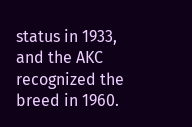status in 1933, and the AKC recognized the breed in 1960.